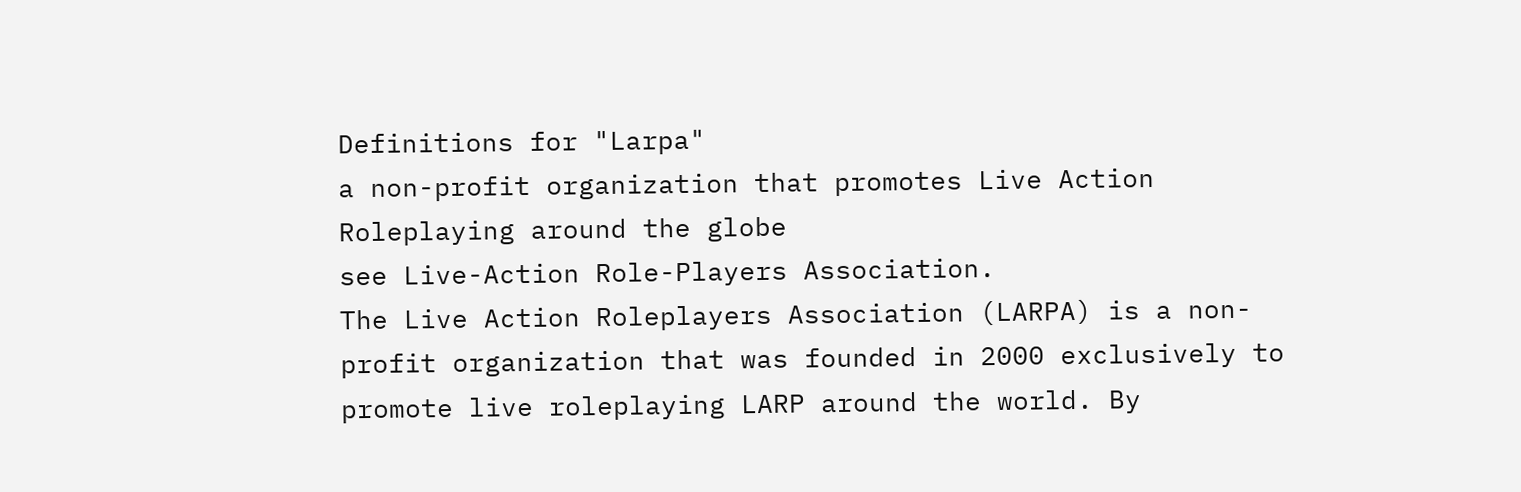Definitions for "Larpa"
a non-profit organization that promotes Live Action Roleplaying around the globe
see Live-Action Role-Players Association.
The Live Action Roleplayers Association (LARPA) is a non-profit organization that was founded in 2000 exclusively to promote live roleplaying LARP around the world. By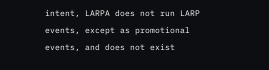intent, LARPA does not run LARP events, except as promotional events, and does not exist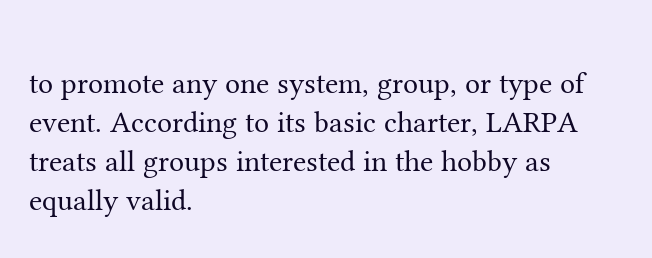to promote any one system, group, or type of event. According to its basic charter, LARPA treats all groups interested in the hobby as equally valid.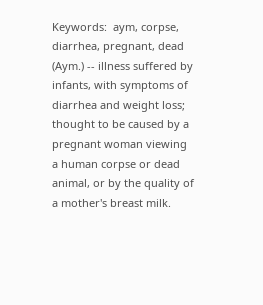Keywords:  aym, corpse, diarrhea, pregnant, dead
(Aym.) -- illness suffered by infants, with symptoms of diarrhea and weight loss; thought to be caused by a pregnant woman viewing a human corpse or dead animal, or by the quality of a mother's breast milk.